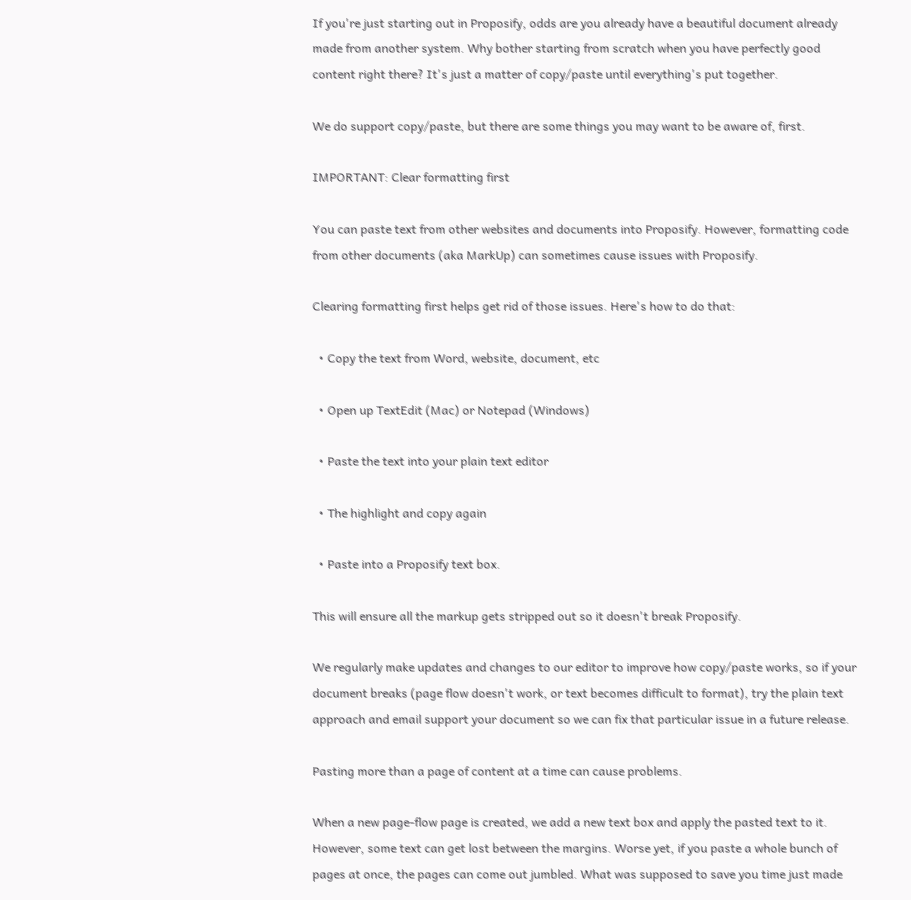If you're just starting out in Proposify, odds are you already have a beautiful document already made from another system. Why bother starting from scratch when you have perfectly good content right there? It's just a matter of copy/paste until everything's put together.

We do support copy/paste, but there are some things you may want to be aware of, first.

IMPORTANT: Clear formatting first

You can paste text from other websites and documents into Proposify. However, formatting code from other documents (aka MarkUp) can sometimes cause issues with Proposify.

Clearing formatting first helps get rid of those issues. Here's how to do that:

  • Copy the text from Word, website, document, etc

  • Open up TextEdit (Mac) or Notepad (Windows)

  • Paste the text into your plain text editor

  • The highlight and copy again

  • Paste into a Proposify text box.

This will ensure all the markup gets stripped out so it doesn't break Proposify.

We regularly make updates and changes to our editor to improve how copy/paste works, so if your document breaks (page flow doesn't work, or text becomes difficult to format), try the plain text approach and email support your document so we can fix that particular issue in a future release.

Pasting more than a page of content at a time can cause problems.

When a new page-flow page is created, we add a new text box and apply the pasted text to it. However, some text can get lost between the margins. Worse yet, if you paste a whole bunch of pages at once, the pages can come out jumbled. What was supposed to save you time just made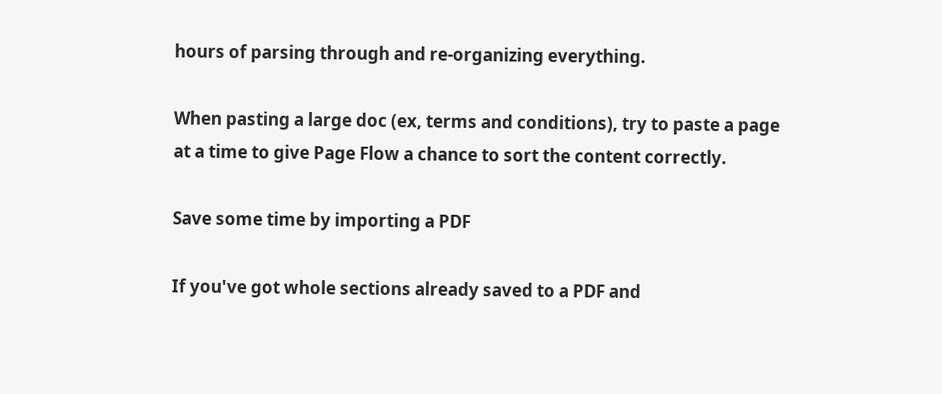hours of parsing through and re-organizing everything.

When pasting a large doc (ex, terms and conditions), try to paste a page at a time to give Page Flow a chance to sort the content correctly.

Save some time by importing a PDF

If you've got whole sections already saved to a PDF and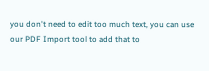you don't need to edit too much text, you can use our PDF Import tool to add that to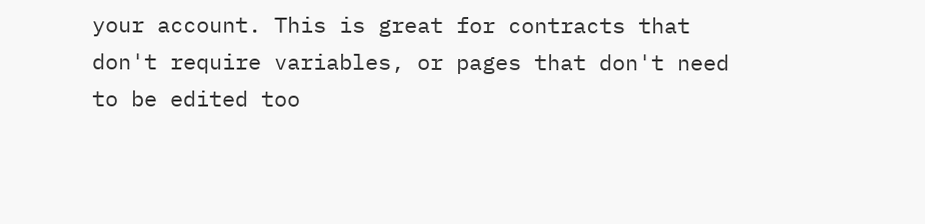your account. This is great for contracts that don't require variables, or pages that don't need to be edited too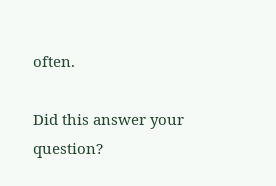often.

Did this answer your question?